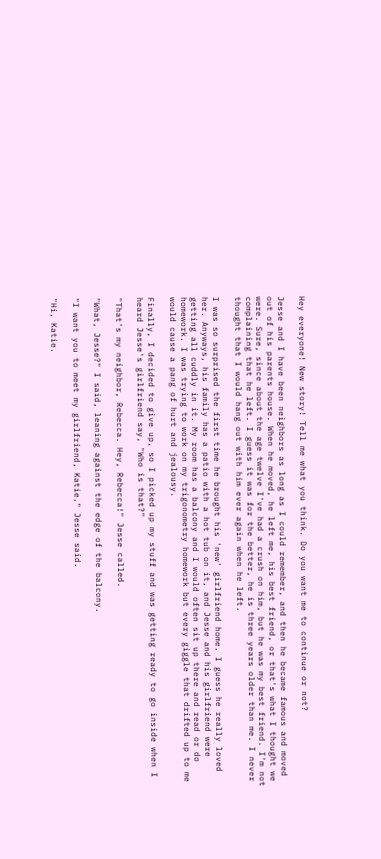Hey everyone! New story! Tell me what you think. Do you want me to continue or not?

Jesse and I have been neighbors as long as I could remember, and then he became famous and moved out of his parents house. When he moved, he left me, his best friend, or that's what I thought we were. Sure, since about the age twelve I've had a crush on him, but he was my best friend. I'm not complaining that he left. I guess it was for the better, he is three years older than me. I never thought that I would hang out with him ever again when he left.

I was so surprised the first time he brought his 'new' girlfriend home. I guess he really loved her. Anyways, his family has a patio with a hot tub on it, and Jesse and his girlfriend were getting all cuddly in it. My room has a balcony and I would often sit up there and read or do homework. I was trying to work on my trigonometry homework but every giggle that drifted up to me would cause a pang of hurt and jealousy.

Finally, I decided to give up, so I picked up my stuff and was getting ready to go inside when I heard Jesse's girlfriend say, "Who is that?"

"That's my neighbor, Rebecca. Hey, Rebecca!" Jesse called.

"What, Jesse?" I said, leaning against the edge of the balcony.

"I want you to meet my girlfriend, Katie." Jesse said.

"Hi, Katie.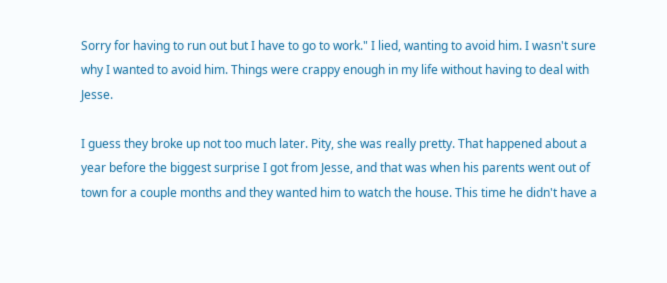Sorry for having to run out but I have to go to work." I lied, wanting to avoid him. I wasn't sure why I wanted to avoid him. Things were crappy enough in my life without having to deal with Jesse.

I guess they broke up not too much later. Pity, she was really pretty. That happened about a year before the biggest surprise I got from Jesse, and that was when his parents went out of town for a couple months and they wanted him to watch the house. This time he didn't have a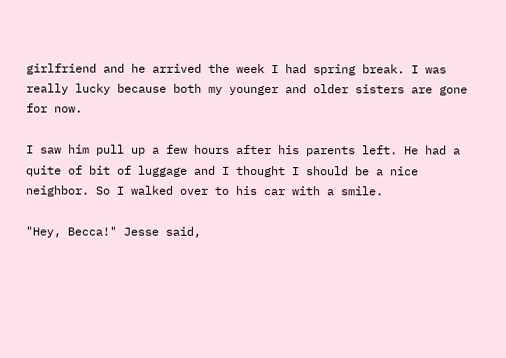girlfriend and he arrived the week I had spring break. I was really lucky because both my younger and older sisters are gone for now.

I saw him pull up a few hours after his parents left. He had a quite of bit of luggage and I thought I should be a nice neighbor. So I walked over to his car with a smile.

"Hey, Becca!" Jesse said,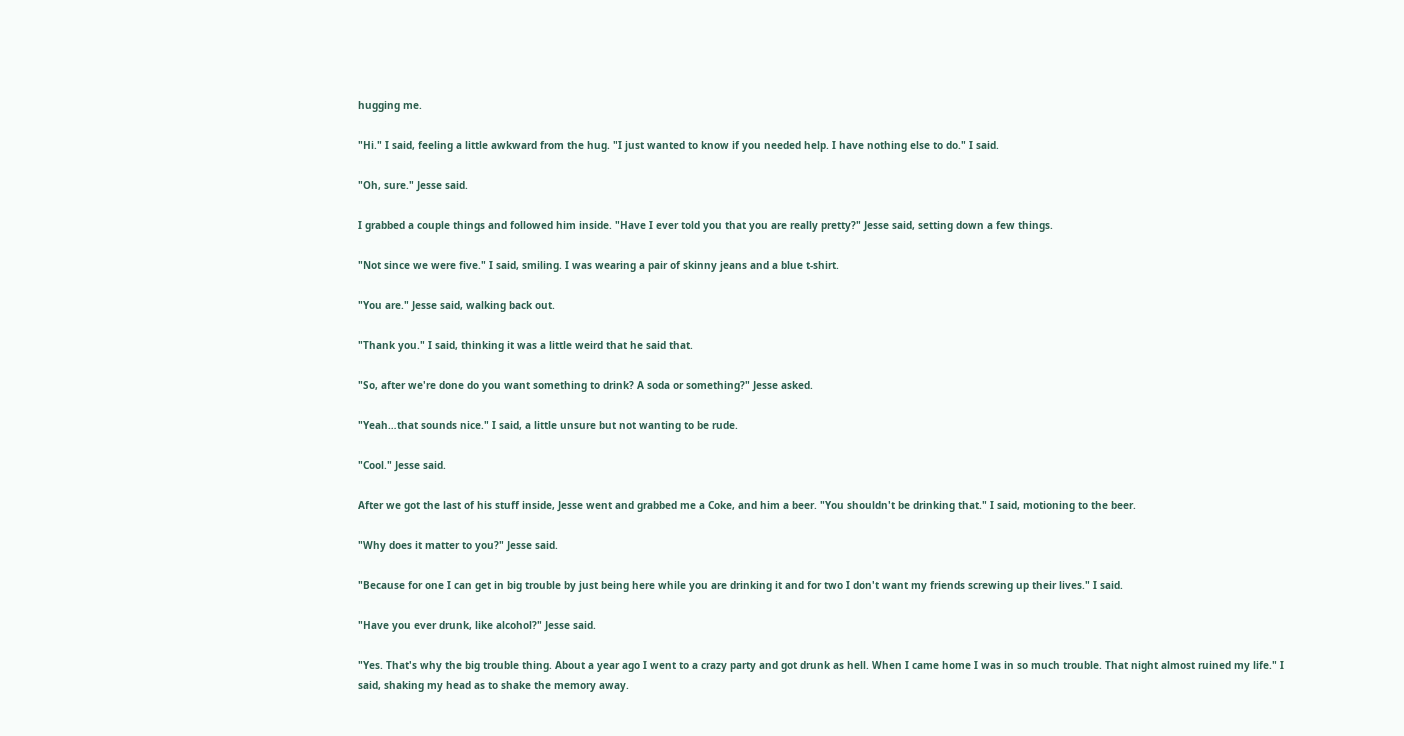hugging me.

"Hi." I said, feeling a little awkward from the hug. "I just wanted to know if you needed help. I have nothing else to do." I said.

"Oh, sure." Jesse said.

I grabbed a couple things and followed him inside. "Have I ever told you that you are really pretty?" Jesse said, setting down a few things.

"Not since we were five." I said, smiling. I was wearing a pair of skinny jeans and a blue t-shirt.

"You are." Jesse said, walking back out.

"Thank you." I said, thinking it was a little weird that he said that.

"So, after we're done do you want something to drink? A soda or something?" Jesse asked.

"Yeah…that sounds nice." I said, a little unsure but not wanting to be rude.

"Cool." Jesse said.

After we got the last of his stuff inside, Jesse went and grabbed me a Coke, and him a beer. "You shouldn't be drinking that." I said, motioning to the beer.

"Why does it matter to you?" Jesse said.

"Because for one I can get in big trouble by just being here while you are drinking it and for two I don't want my friends screwing up their lives." I said.

"Have you ever drunk, like alcohol?" Jesse said.

"Yes. That's why the big trouble thing. About a year ago I went to a crazy party and got drunk as hell. When I came home I was in so much trouble. That night almost ruined my life." I said, shaking my head as to shake the memory away.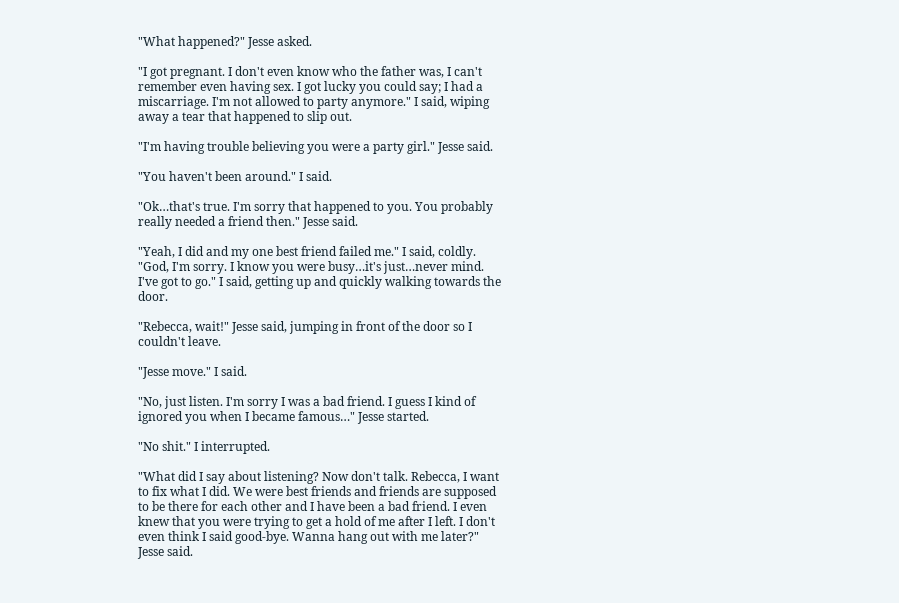"What happened?" Jesse asked.

"I got pregnant. I don't even know who the father was, I can't remember even having sex. I got lucky you could say; I had a miscarriage. I'm not allowed to party anymore." I said, wiping away a tear that happened to slip out.

"I'm having trouble believing you were a party girl." Jesse said.

"You haven't been around." I said.

"Ok…that's true. I'm sorry that happened to you. You probably really needed a friend then." Jesse said.

"Yeah, I did and my one best friend failed me." I said, coldly. "God, I'm sorry. I know you were busy…it's just…never mind. I've got to go." I said, getting up and quickly walking towards the door.

"Rebecca, wait!" Jesse said, jumping in front of the door so I couldn't leave.

"Jesse move." I said.

"No, just listen. I'm sorry I was a bad friend. I guess I kind of ignored you when I became famous…" Jesse started.

"No shit." I interrupted.

"What did I say about listening? Now don't talk. Rebecca, I want to fix what I did. We were best friends and friends are supposed to be there for each other and I have been a bad friend. I even knew that you were trying to get a hold of me after I left. I don't even think I said good-bye. Wanna hang out with me later?" Jesse said.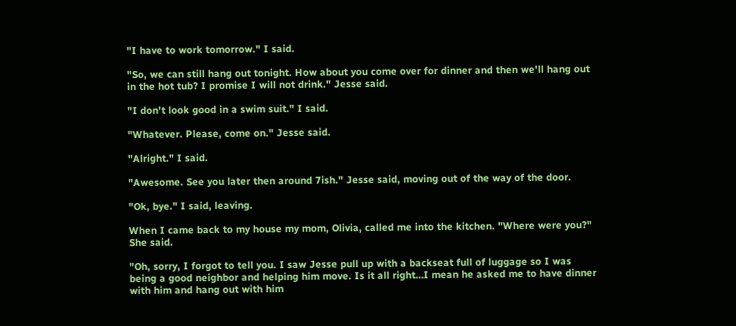"I have to work tomorrow." I said.

"So, we can still hang out tonight. How about you come over for dinner and then we'll hang out in the hot tub? I promise I will not drink." Jesse said.

"I don't look good in a swim suit." I said.

"Whatever. Please, come on." Jesse said.

"Alright." I said.

"Awesome. See you later then around 7ish." Jesse said, moving out of the way of the door.

"Ok, bye." I said, leaving.

When I came back to my house my mom, Olivia, called me into the kitchen. "Where were you?" She said.

"Oh, sorry, I forgot to tell you. I saw Jesse pull up with a backseat full of luggage so I was being a good neighbor and helping him move. Is it all right…I mean he asked me to have dinner with him and hang out with him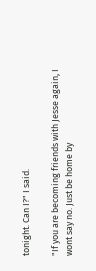tonight. Can I?" I said.

"If you are becoming friends with Jesse again, I wont say no. Just be home by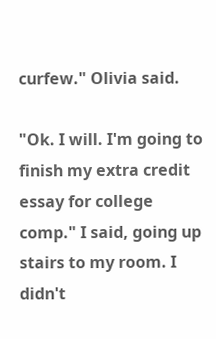curfew." Olivia said.

"Ok. I will. I'm going to finish my extra credit essay for college comp." I said, going up stairs to my room. I didn't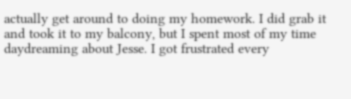actually get around to doing my homework. I did grab it and took it to my balcony, but I spent most of my time daydreaming about Jesse. I got frustrated every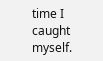time I caught myself.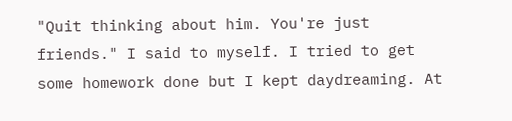"Quit thinking about him. You're just friends." I said to myself. I tried to get some homework done but I kept daydreaming. At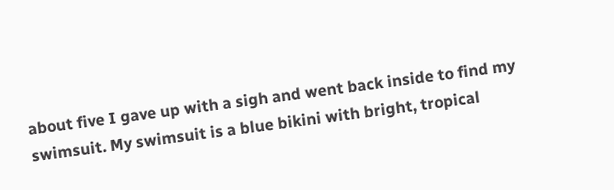about five I gave up with a sigh and went back inside to find my swimsuit. My swimsuit is a blue bikini with bright, tropical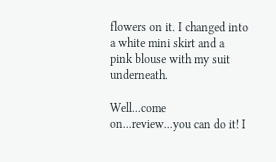flowers on it. I changed into a white mini skirt and a pink blouse with my suit underneath.

Well...come on...review...you can do it! I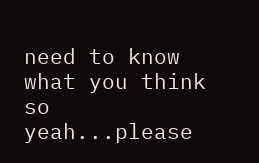need to know what you think so yeah...please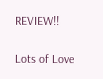REVIEW!!

Lots of Love